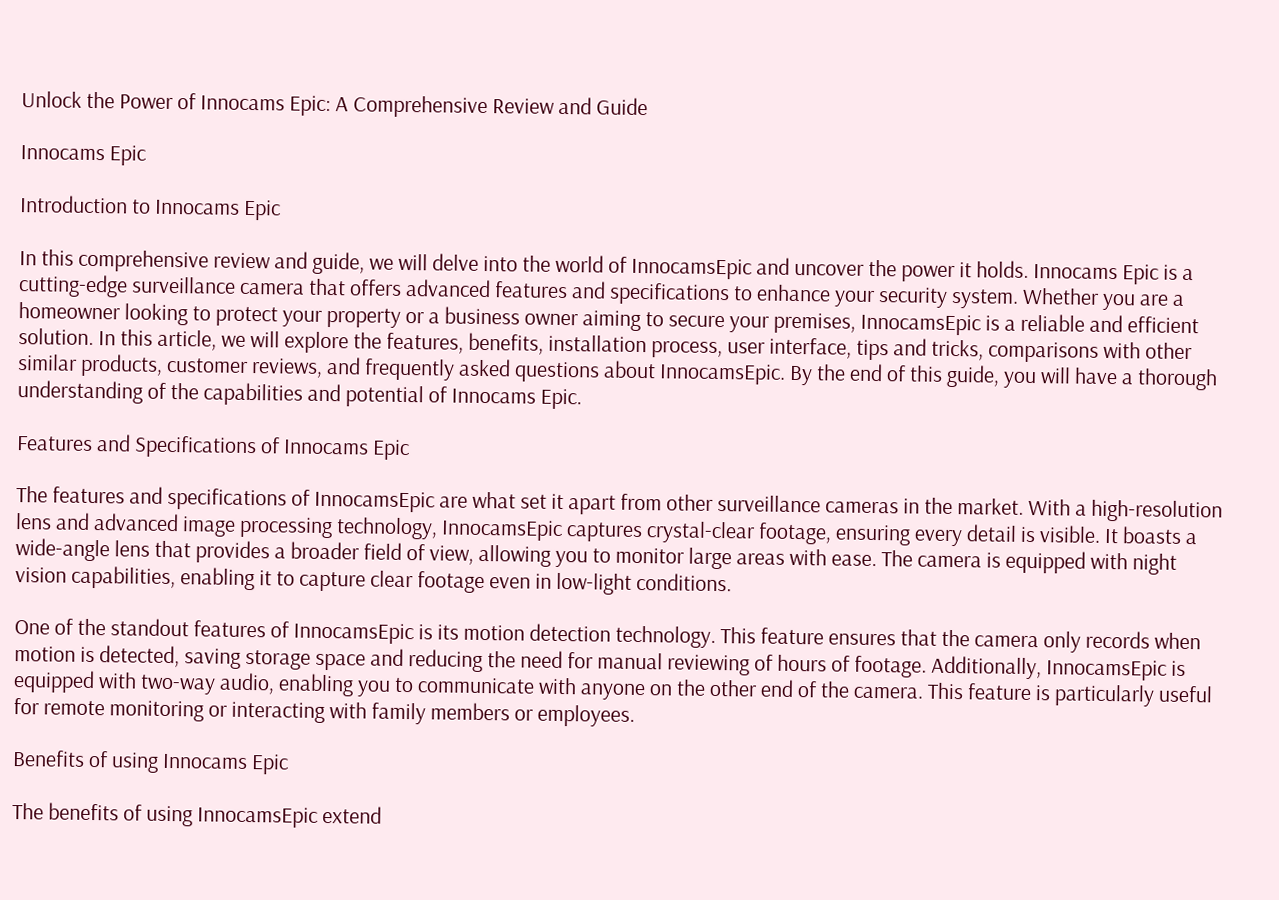Unlock the Power of Innocams Epic: A Comprehensive Review and Guide

Innocams Epic

Introduction to Innocams Epic

In this comprehensive review and guide, we will delve into the world of InnocamsEpic and uncover the power it holds. Innocams Epic is a cutting-edge surveillance camera that offers advanced features and specifications to enhance your security system. Whether you are a homeowner looking to protect your property or a business owner aiming to secure your premises, InnocamsEpic is a reliable and efficient solution. In this article, we will explore the features, benefits, installation process, user interface, tips and tricks, comparisons with other similar products, customer reviews, and frequently asked questions about InnocamsEpic. By the end of this guide, you will have a thorough understanding of the capabilities and potential of Innocams Epic.

Features and Specifications of Innocams Epic

The features and specifications of InnocamsEpic are what set it apart from other surveillance cameras in the market. With a high-resolution lens and advanced image processing technology, InnocamsEpic captures crystal-clear footage, ensuring every detail is visible. It boasts a wide-angle lens that provides a broader field of view, allowing you to monitor large areas with ease. The camera is equipped with night vision capabilities, enabling it to capture clear footage even in low-light conditions.

One of the standout features of InnocamsEpic is its motion detection technology. This feature ensures that the camera only records when motion is detected, saving storage space and reducing the need for manual reviewing of hours of footage. Additionally, InnocamsEpic is equipped with two-way audio, enabling you to communicate with anyone on the other end of the camera. This feature is particularly useful for remote monitoring or interacting with family members or employees.

Benefits of using Innocams Epic

The benefits of using InnocamsEpic extend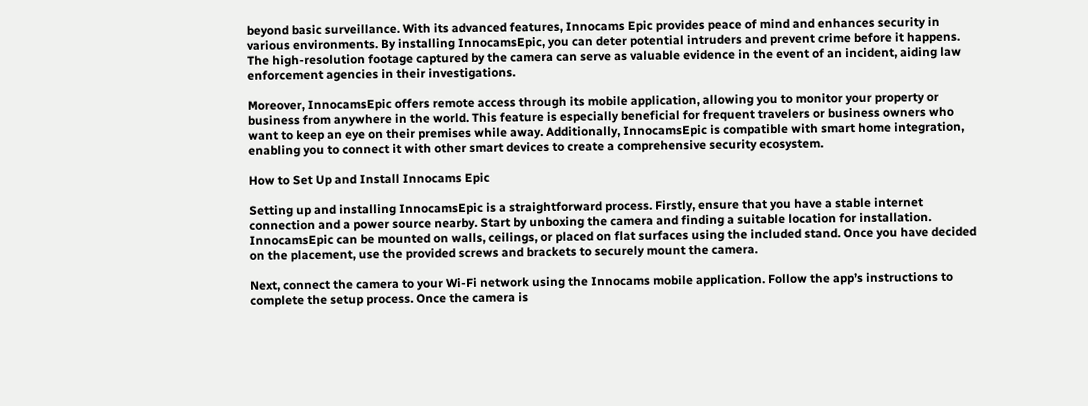beyond basic surveillance. With its advanced features, Innocams Epic provides peace of mind and enhances security in various environments. By installing InnocamsEpic, you can deter potential intruders and prevent crime before it happens. The high-resolution footage captured by the camera can serve as valuable evidence in the event of an incident, aiding law enforcement agencies in their investigations.

Moreover, InnocamsEpic offers remote access through its mobile application, allowing you to monitor your property or business from anywhere in the world. This feature is especially beneficial for frequent travelers or business owners who want to keep an eye on their premises while away. Additionally, InnocamsEpic is compatible with smart home integration, enabling you to connect it with other smart devices to create a comprehensive security ecosystem.

How to Set Up and Install Innocams Epic

Setting up and installing InnocamsEpic is a straightforward process. Firstly, ensure that you have a stable internet connection and a power source nearby. Start by unboxing the camera and finding a suitable location for installation. InnocamsEpic can be mounted on walls, ceilings, or placed on flat surfaces using the included stand. Once you have decided on the placement, use the provided screws and brackets to securely mount the camera.

Next, connect the camera to your Wi-Fi network using the Innocams mobile application. Follow the app’s instructions to complete the setup process. Once the camera is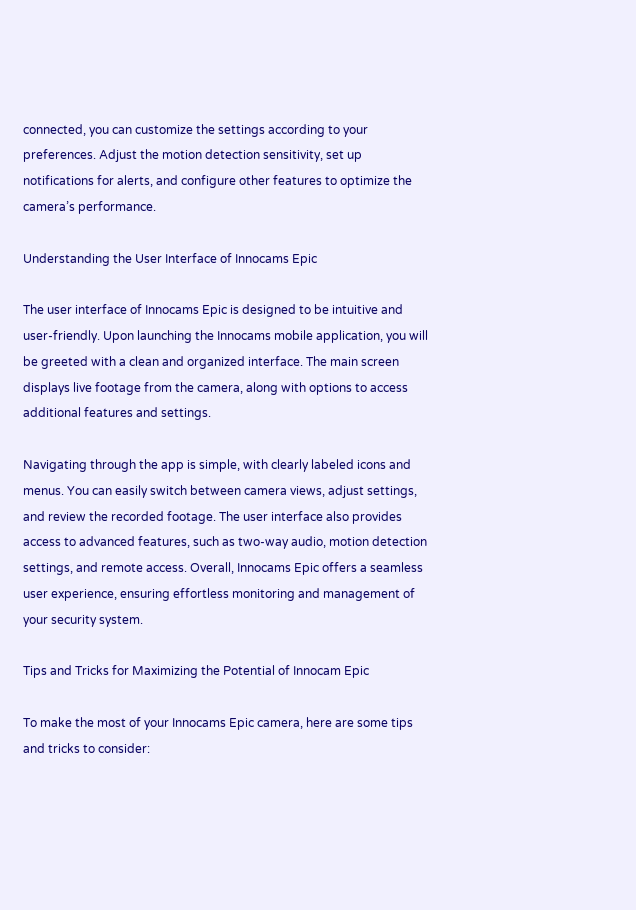connected, you can customize the settings according to your preferences. Adjust the motion detection sensitivity, set up notifications for alerts, and configure other features to optimize the camera’s performance.

Understanding the User Interface of Innocams Epic

The user interface of Innocams Epic is designed to be intuitive and user-friendly. Upon launching the Innocams mobile application, you will be greeted with a clean and organized interface. The main screen displays live footage from the camera, along with options to access additional features and settings.

Navigating through the app is simple, with clearly labeled icons and menus. You can easily switch between camera views, adjust settings, and review the recorded footage. The user interface also provides access to advanced features, such as two-way audio, motion detection settings, and remote access. Overall, Innocams Epic offers a seamless user experience, ensuring effortless monitoring and management of your security system.

Tips and Tricks for Maximizing the Potential of Innocam Epic

To make the most of your Innocams Epic camera, here are some tips and tricks to consider: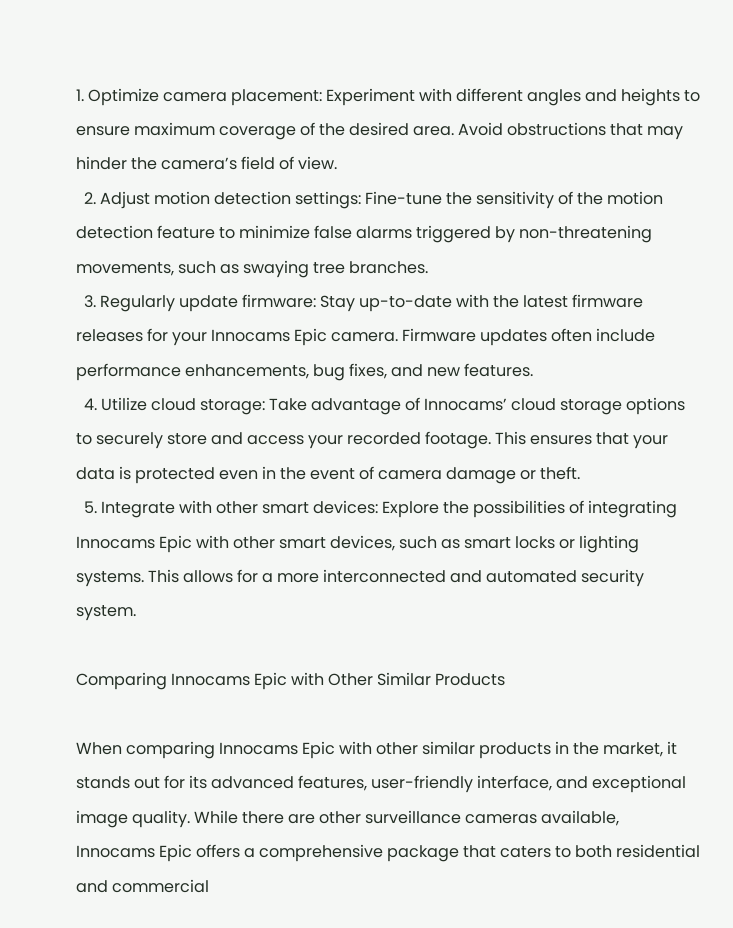1. Optimize camera placement: Experiment with different angles and heights to ensure maximum coverage of the desired area. Avoid obstructions that may hinder the camera’s field of view.
  2. Adjust motion detection settings: Fine-tune the sensitivity of the motion detection feature to minimize false alarms triggered by non-threatening movements, such as swaying tree branches.
  3. Regularly update firmware: Stay up-to-date with the latest firmware releases for your Innocams Epic camera. Firmware updates often include performance enhancements, bug fixes, and new features.
  4. Utilize cloud storage: Take advantage of Innocams’ cloud storage options to securely store and access your recorded footage. This ensures that your data is protected even in the event of camera damage or theft.
  5. Integrate with other smart devices: Explore the possibilities of integrating Innocams Epic with other smart devices, such as smart locks or lighting systems. This allows for a more interconnected and automated security system.

Comparing Innocams Epic with Other Similar Products

When comparing Innocams Epic with other similar products in the market, it stands out for its advanced features, user-friendly interface, and exceptional image quality. While there are other surveillance cameras available, Innocams Epic offers a comprehensive package that caters to both residential and commercial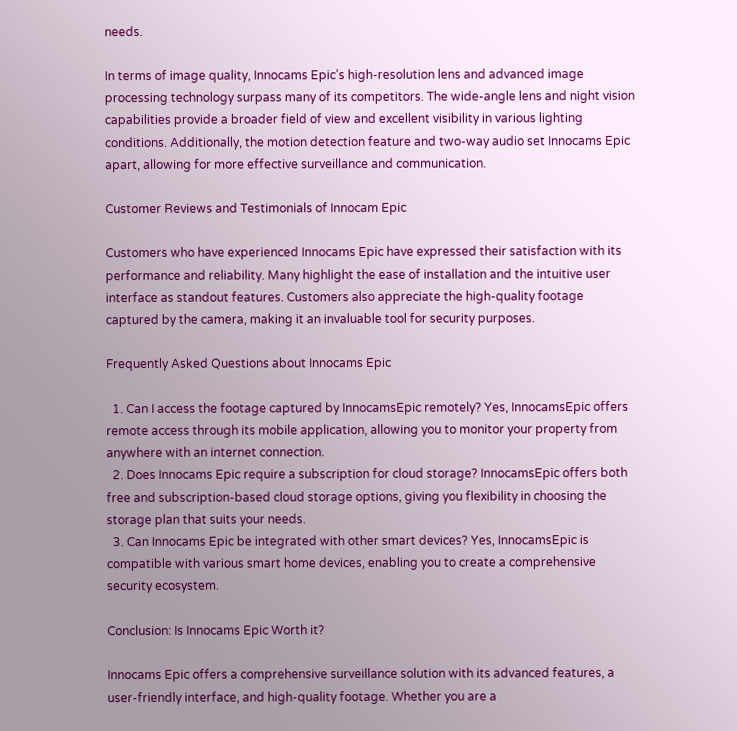needs.

In terms of image quality, Innocams Epic’s high-resolution lens and advanced image processing technology surpass many of its competitors. The wide-angle lens and night vision capabilities provide a broader field of view and excellent visibility in various lighting conditions. Additionally, the motion detection feature and two-way audio set Innocams Epic apart, allowing for more effective surveillance and communication.

Customer Reviews and Testimonials of Innocam Epic

Customers who have experienced Innocams Epic have expressed their satisfaction with its performance and reliability. Many highlight the ease of installation and the intuitive user interface as standout features. Customers also appreciate the high-quality footage captured by the camera, making it an invaluable tool for security purposes.

Frequently Asked Questions about Innocams Epic

  1. Can I access the footage captured by InnocamsEpic remotely? Yes, InnocamsEpic offers remote access through its mobile application, allowing you to monitor your property from anywhere with an internet connection.
  2. Does Innocams Epic require a subscription for cloud storage? InnocamsEpic offers both free and subscription-based cloud storage options, giving you flexibility in choosing the storage plan that suits your needs.
  3. Can Innocams Epic be integrated with other smart devices? Yes, InnocamsEpic is compatible with various smart home devices, enabling you to create a comprehensive security ecosystem.

Conclusion: Is Innocams Epic Worth it?

Innocams Epic offers a comprehensive surveillance solution with its advanced features, a user-friendly interface, and high-quality footage. Whether you are a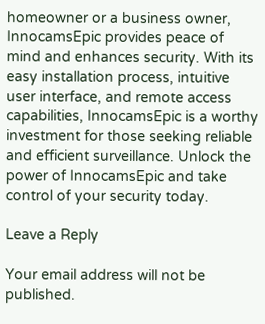homeowner or a business owner, InnocamsEpic provides peace of mind and enhances security. With its easy installation process, intuitive user interface, and remote access capabilities, InnocamsEpic is a worthy investment for those seeking reliable and efficient surveillance. Unlock the power of InnocamsEpic and take control of your security today.

Leave a Reply

Your email address will not be published.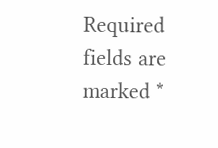Required fields are marked *